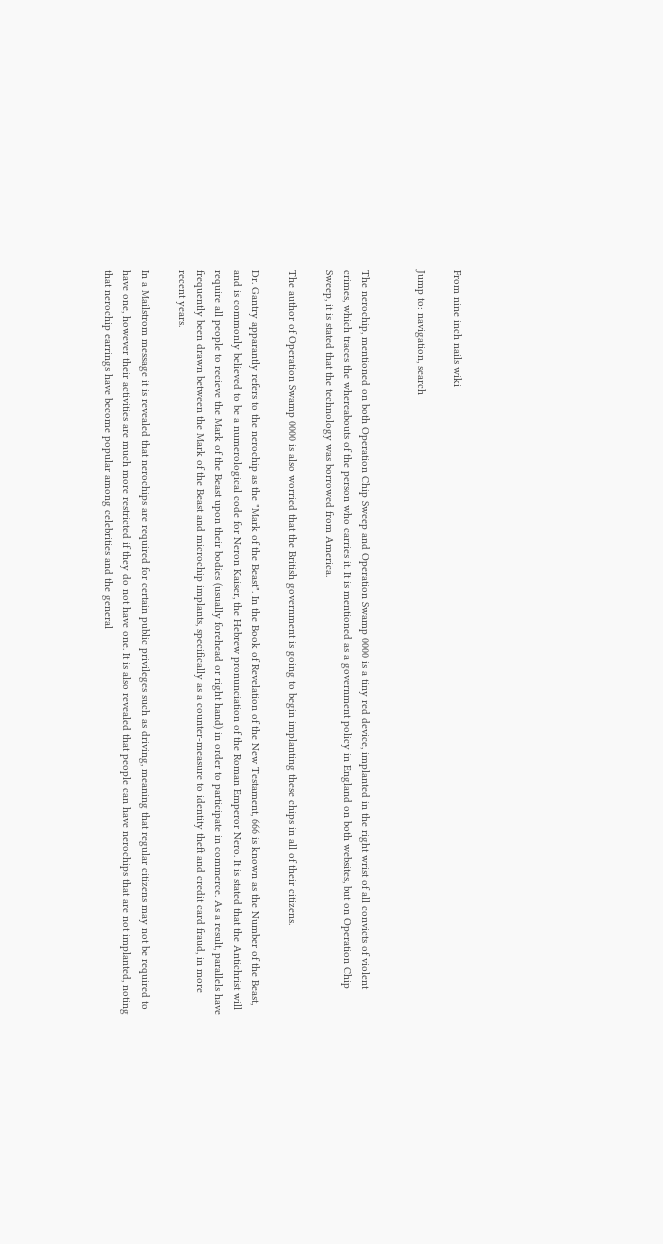From nine inch nails wiki

Jump to: navigation, search


The nerochip, mentioned on both Operation Chip Sweep and Operation Swamp 0000 is a tiny red device, implanted in the right wrist of all convicts of violent crimes, which traces the whereabouts of the person who carries it. It is mentioned as a government policy in England on both websites, but on Operation Chip Sweep, it is stated that the technology was borrowed from America.

The author of Operation Swamp 0000 is also worried that the British government is going to begin implanting these chips in all of their citizens.

Dr. Gantry apparantly refers to the nerochip as the "Mark of the Beast". In the Book of Revelation of the New Testament, 666 is known as the Number of the Beast, and is commonly believed to be a numerological code for Neron Kaiser, the Hebrew pronunciation of the Roman Emperor Nero. It is stated that the Antichrist will require all people to recieve the Mark of the Beast upon their bodies (usually forehead or right hand) in order to participate in commerce. As a result, parallels have frequently been drawn between the Mark of the Beast and microchip implants, specifically as a counter-measure to identity theft and credit card fraud, in more recent years.

In a Mailstrom message it is revealed that nerochips are required for certain public privileges such as driving, meaning that regular citizens may not be required to have one, however their activities are much more restricted if they do not have one. It is also revealed that people can have nerochips that are not implanted, noting that nerochip earrings have become popular among celebrities and the general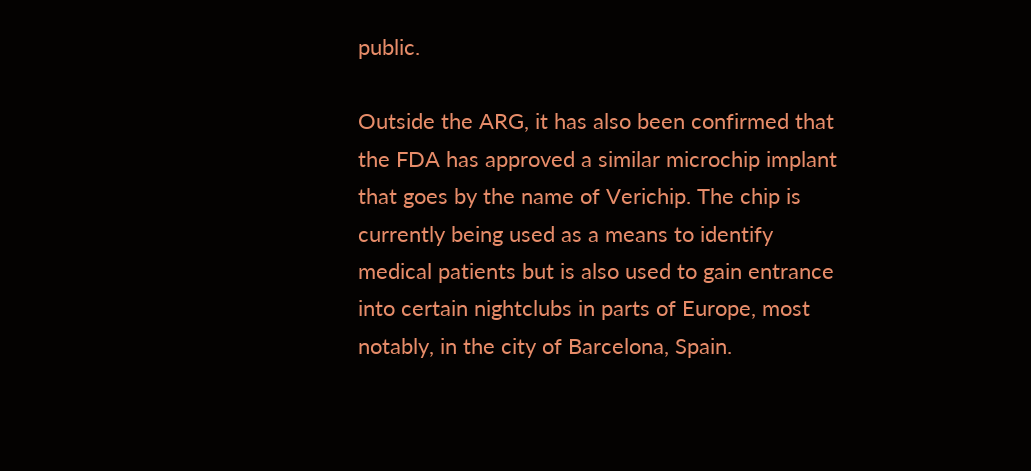public.

Outside the ARG, it has also been confirmed that the FDA has approved a similar microchip implant that goes by the name of Verichip. The chip is currently being used as a means to identify medical patients but is also used to gain entrance into certain nightclubs in parts of Europe, most notably, in the city of Barcelona, Spain.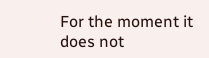For the moment it does not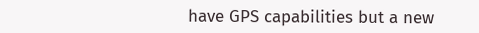have GPS capabilities but a new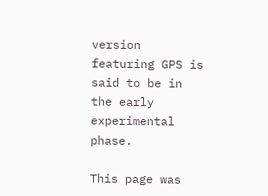version featuring GPS is said to be in the early experimental phase.

This page was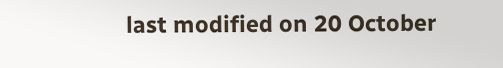last modified on 20 October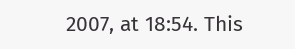2007, at 18:54. This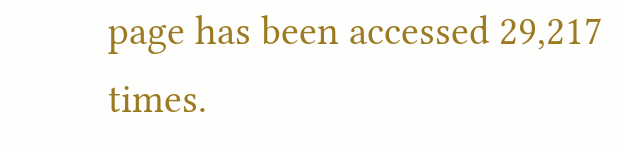page has been accessed 29,217 times.